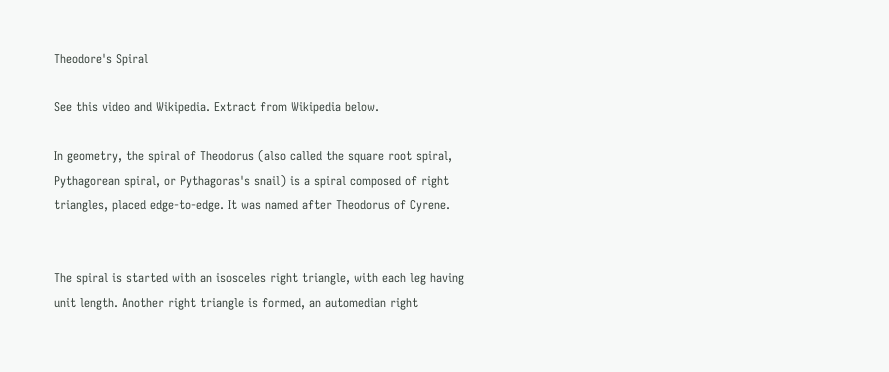Theodore's Spiral

See this video and Wikipedia. Extract from Wikipedia below.

In geometry, the spiral of Theodorus (also called the square root spiral, Pythagorean spiral, or Pythagoras's snail) is a spiral composed of right triangles, placed edge-to-edge. It was named after Theodorus of Cyrene.


The spiral is started with an isosceles right triangle, with each leg having unit length. Another right triangle is formed, an automedian right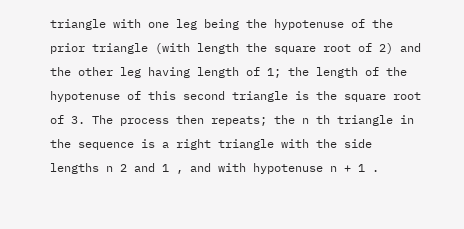triangle with one leg being the hypotenuse of the prior triangle (with length the square root of 2) and the other leg having length of 1; the length of the hypotenuse of this second triangle is the square root of 3. The process then repeats; the n th triangle in the sequence is a right triangle with the side lengths n 2 and 1 , and with hypotenuse n + 1 .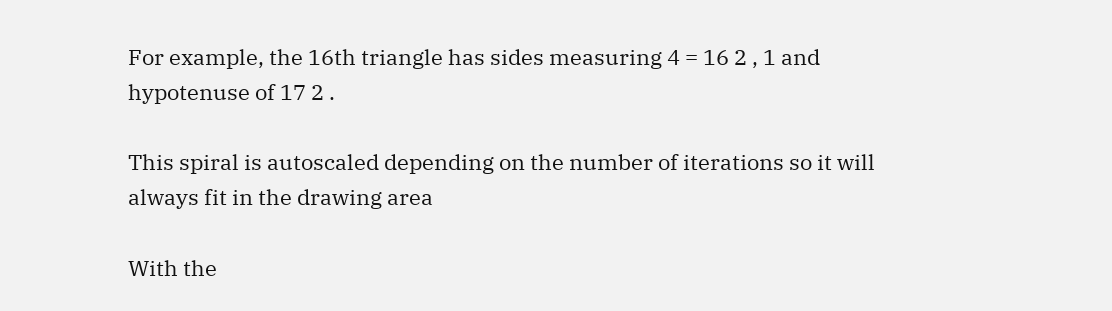For example, the 16th triangle has sides measuring 4 = 16 2 , 1 and hypotenuse of 17 2 .

This spiral is autoscaled depending on the number of iterations so it will always fit in the drawing area

With the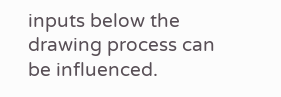inputs below the drawing process can be influenced.